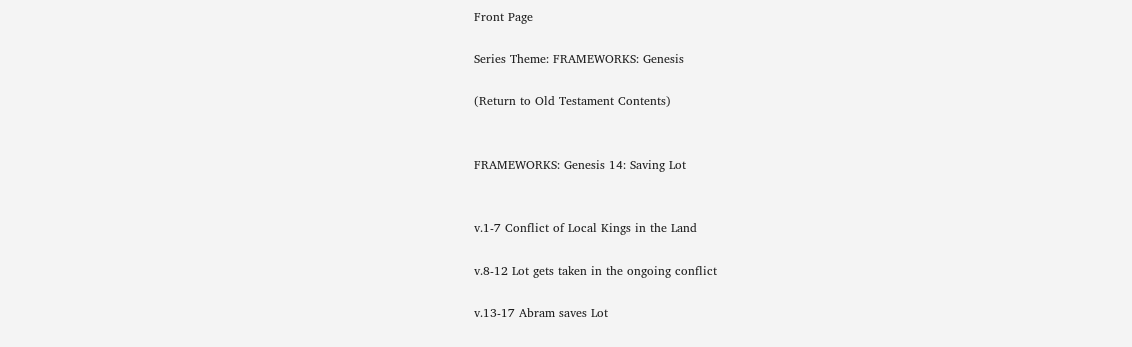Front Page

Series Theme: FRAMEWORKS: Genesis

(Return to Old Testament Contents)


FRAMEWORKS: Genesis 14: Saving Lot


v.1-7 Conflict of Local Kings in the Land

v.8-12 Lot gets taken in the ongoing conflict

v.13-17 Abram saves Lot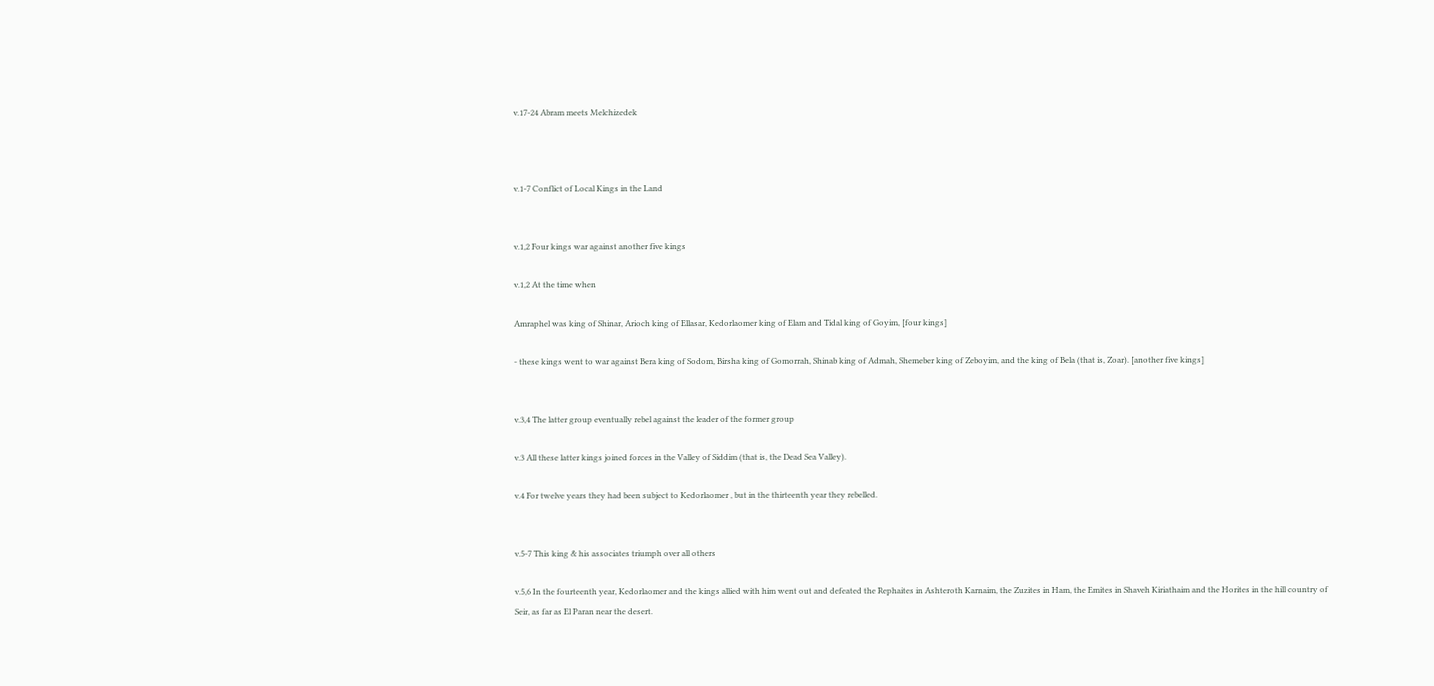v.17-24 Abram meets Melchizedek



v.1-7 Conflict of Local Kings in the Land


v.1,2 Four kings war against another five kings

v.1,2 At the time when

Amraphel was king of Shinar, Arioch king of Ellasar, Kedorlaomer king of Elam and Tidal king of Goyim, [four kings]

- these kings went to war against Bera king of Sodom, Birsha king of Gomorrah, Shinab king of Admah, Shemeber king of Zeboyim, and the king of Bela (that is, Zoar). [another five kings]


v.3,4 The latter group eventually rebel against the leader of the former group

v.3 All these latter kings joined forces in the Valley of Siddim (that is, the Dead Sea Valley).

v.4 For twelve years they had been subject to Kedorlaomer , but in the thirteenth year they rebelled.


v.5-7 This king & his associates triumph over all others

v.5,6 In the fourteenth year, Kedorlaomer and the kings allied with him went out and defeated the Rephaites in Ashteroth Karnaim, the Zuzites in Ham, the Emites in Shaveh Kiriathaim and the Horites in the hill country of Seir, as far as El Paran near the desert.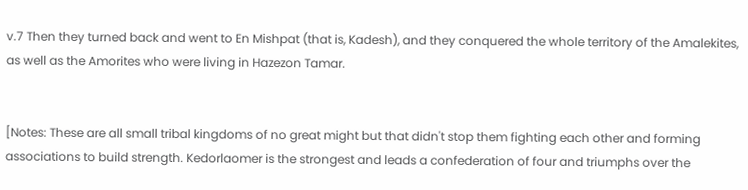v.7 Then they turned back and went to En Mishpat (that is, Kadesh), and they conquered the whole territory of the Amalekites, as well as the Amorites who were living in Hazezon Tamar.


[Notes: These are all small tribal kingdoms of no great might but that didn't stop them fighting each other and forming associations to build strength. Kedorlaomer is the strongest and leads a confederation of four and triumphs over the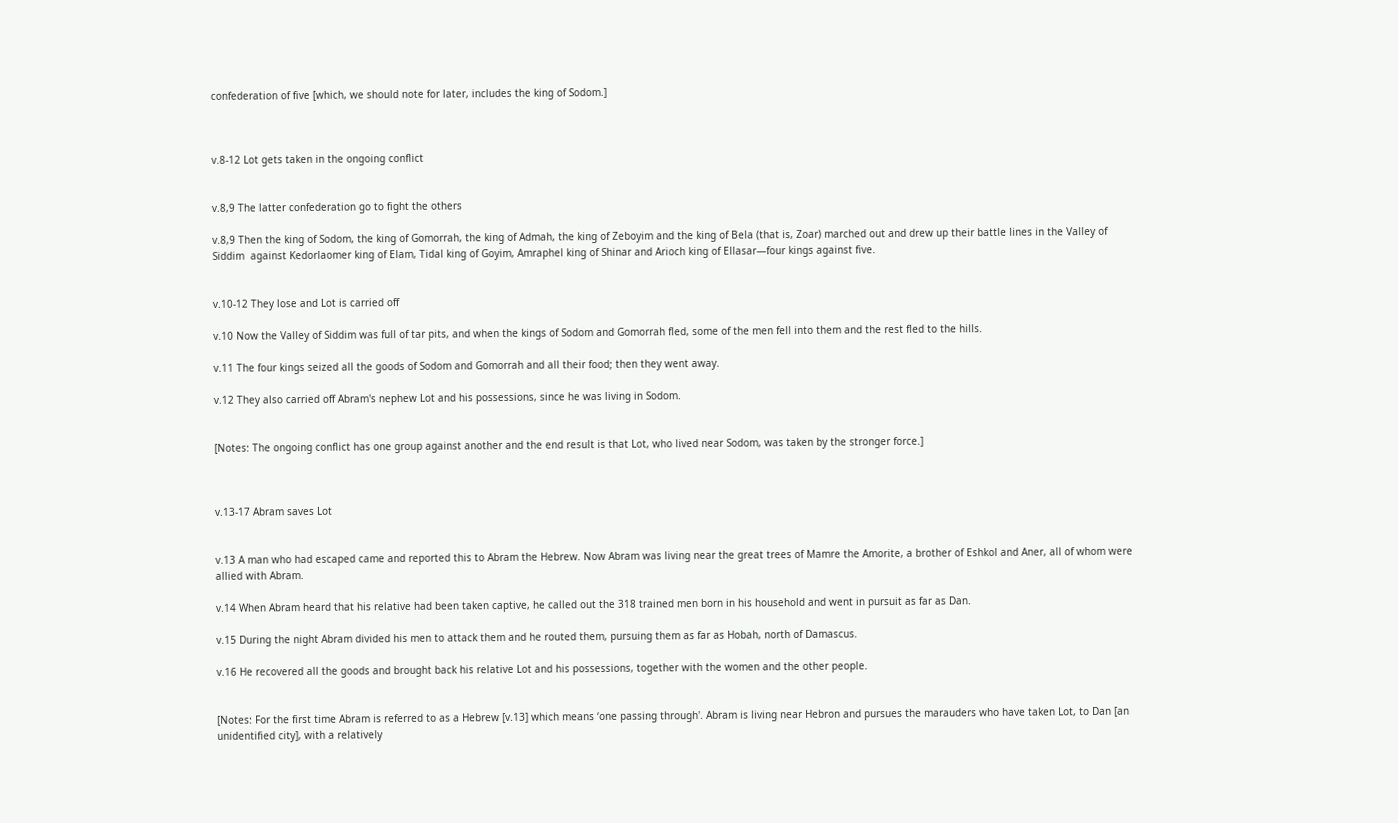confederation of five [which, we should note for later, includes the king of Sodom.]



v.8-12 Lot gets taken in the ongoing conflict


v.8,9 The latter confederation go to fight the others

v.8,9 Then the king of Sodom, the king of Gomorrah, the king of Admah, the king of Zeboyim and the king of Bela (that is, Zoar) marched out and drew up their battle lines in the Valley of Siddim  against Kedorlaomer king of Elam, Tidal king of Goyim, Amraphel king of Shinar and Arioch king of Ellasar—four kings against five.


v.10-12 They lose and Lot is carried off

v.10 Now the Valley of Siddim was full of tar pits, and when the kings of Sodom and Gomorrah fled, some of the men fell into them and the rest fled to the hills.

v.11 The four kings seized all the goods of Sodom and Gomorrah and all their food; then they went away.

v.12 They also carried off Abram's nephew Lot and his possessions, since he was living in Sodom.


[Notes: The ongoing conflict has one group against another and the end result is that Lot, who lived near Sodom, was taken by the stronger force.]



v.13-17 Abram saves Lot


v.13 A man who had escaped came and reported this to Abram the Hebrew. Now Abram was living near the great trees of Mamre the Amorite, a brother of Eshkol and Aner, all of whom were allied with Abram.

v.14 When Abram heard that his relative had been taken captive, he called out the 318 trained men born in his household and went in pursuit as far as Dan.

v.15 During the night Abram divided his men to attack them and he routed them, pursuing them as far as Hobah, north of Damascus.

v.16 He recovered all the goods and brought back his relative Lot and his possessions, together with the women and the other people.


[Notes: For the first time Abram is referred to as a Hebrew [v.13] which means ‘one passing through'. Abram is living near Hebron and pursues the marauders who have taken Lot, to Dan [an unidentified city], with a relatively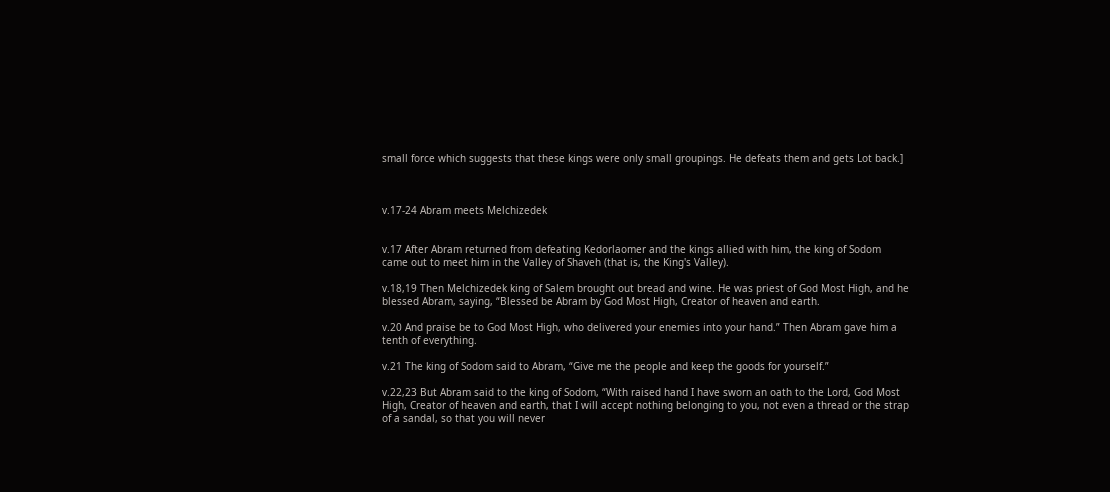small force which suggests that these kings were only small groupings. He defeats them and gets Lot back.]



v.17-24 Abram meets Melchizedek


v.17 After Abram returned from defeating Kedorlaomer and the kings allied with him, the king of Sodom came out to meet him in the Valley of Shaveh (that is, the King's Valley).

v.18,19 Then Melchizedek king of Salem brought out bread and wine. He was priest of God Most High, and he blessed Abram, saying, “Blessed be Abram by God Most High, Creator of heaven and earth.

v.20 And praise be to God Most High, who delivered your enemies into your hand.” Then Abram gave him a tenth of everything.

v.21 The king of Sodom said to Abram, “Give me the people and keep the goods for yourself.”

v.22,23 But Abram said to the king of Sodom, “With raised hand I have sworn an oath to the Lord, God Most High, Creator of heaven and earth, that I will accept nothing belonging to you, not even a thread or the strap of a sandal, so that you will never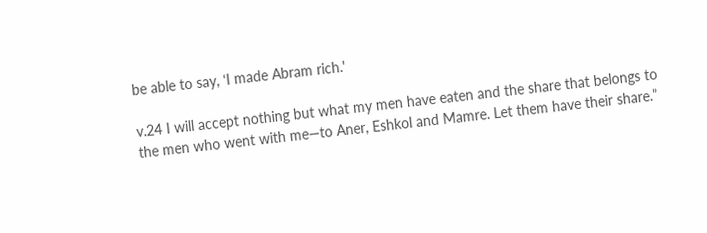be able to say, ‘I made Abram rich.'

v.24 I will accept nothing but what my men have eaten and the share that belongs to the men who went with me—to Aner, Eshkol and Mamre. Let them have their share.”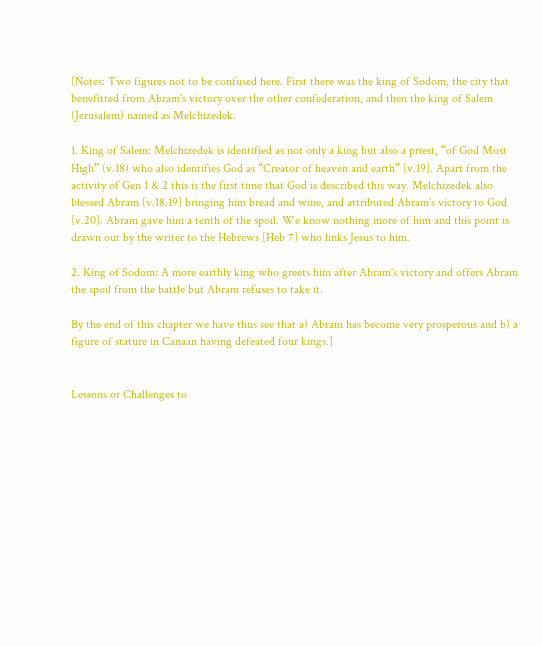[Notes: Two figures not to be confused here. First there was the king of Sodom, the city that benefitted from Abram's victory over the other confederation, and then the king of Salem (Jerusalem) named as Melchizedek.

1. King of Salem: Melchizedek is identified as not only a king but also a priest, “of God Most High” (v.18) who also identifies God as “Creator of heaven and earth” [v.19]. Apart from the activity of Gen 1 & 2 this is the first time that God is described this way. Melchizedek also blessed Abram [v.18.19] bringing him bread and wine, and attributed Abram's victory to God [v.20]. Abram gave him a tenth of the spoil. We know nothing more of him and this point is drawn out by the writer to the Hebrews [Heb 7] who links Jesus to him.

2. King of Sodom: A more earthly king who greets him after Abram's victory and offers Abram the spoil from the battle but Abram refuses to take it.

By the end of this chapter we have thus see that a) Abram has become very prosperous and b) a figure of stature in Canaan having defeated four kings.]


Lessons or Challenges to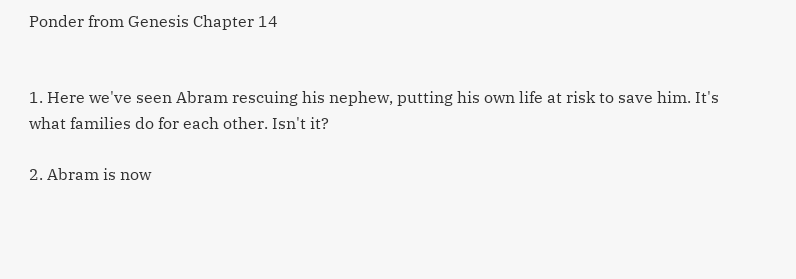Ponder from Genesis Chapter 14


1. Here we've seen Abram rescuing his nephew, putting his own life at risk to save him. It's what families do for each other. Isn't it?

2. Abram is now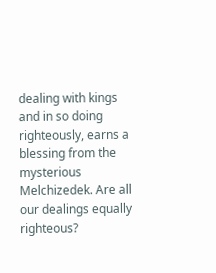dealing with kings and in so doing righteously, earns a blessing from the mysterious Melchizedek. Are all our dealings equally righteous?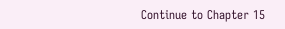Continue to Chapter 15